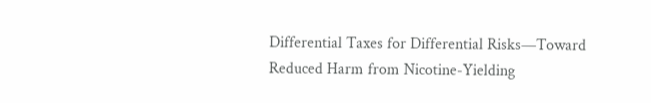Differential Taxes for Differential Risks—Toward Reduced Harm from Nicotine-Yielding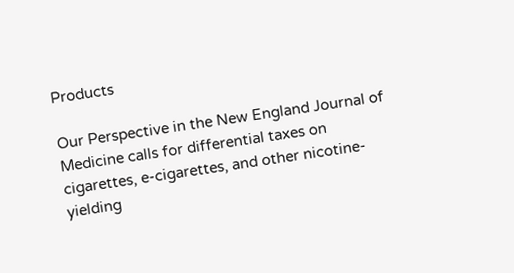Products

Our Perspective in the New England Journal of Medicine calls for differential taxes on cigarettes, e-cigarettes, and other nicotine-yielding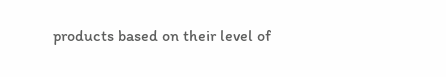products based on their level of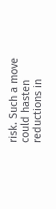risk. Such a move could hasten reductions in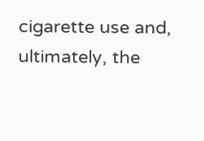cigarette use and, ultimately, the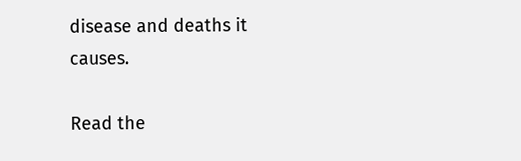disease and deaths it causes.

Read the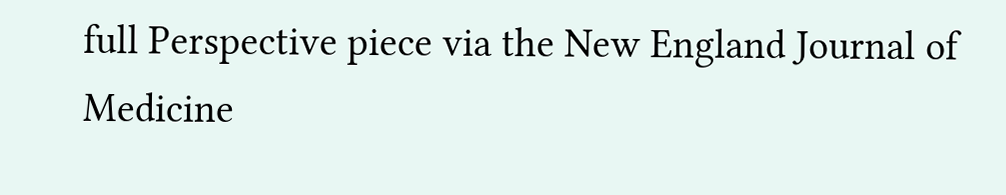full Perspective piece via the New England Journal of Medicine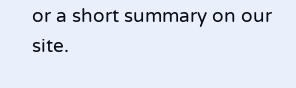or a short summary on our site.